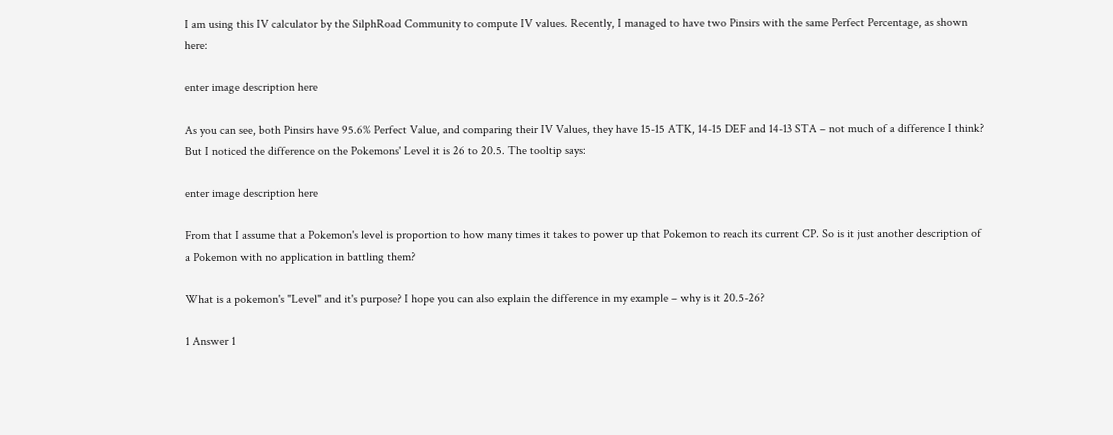I am using this IV calculator by the SilphRoad Community to compute IV values. Recently, I managed to have two Pinsirs with the same Perfect Percentage, as shown here:

enter image description here

As you can see, both Pinsirs have 95.6% Perfect Value, and comparing their IV Values, they have 15-15 ATK, 14-15 DEF and 14-13 STA – not much of a difference I think? But I noticed the difference on the Pokemons' Level it is 26 to 20.5. The tooltip says:

enter image description here

From that I assume that a Pokemon's level is proportion to how many times it takes to power up that Pokemon to reach its current CP. So is it just another description of a Pokemon with no application in battling them?

What is a pokemon's "Level" and it's purpose? I hope you can also explain the difference in my example – why is it 20.5-26?

1 Answer 1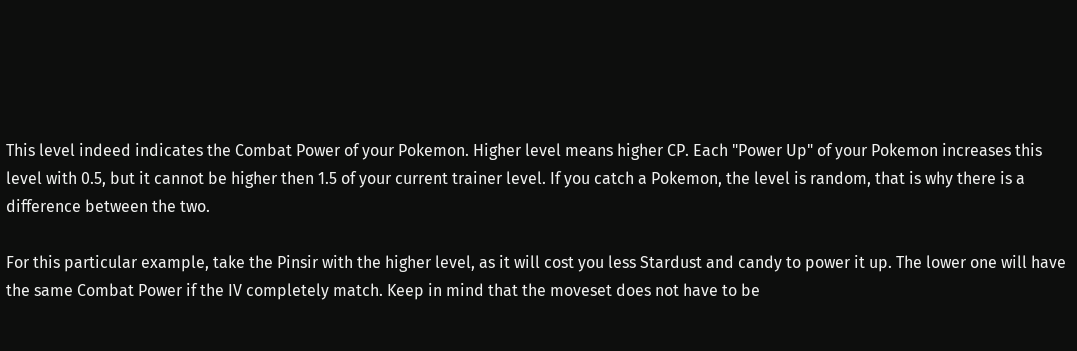This level indeed indicates the Combat Power of your Pokemon. Higher level means higher CP. Each "Power Up" of your Pokemon increases this level with 0.5, but it cannot be higher then 1.5 of your current trainer level. If you catch a Pokemon, the level is random, that is why there is a difference between the two.

For this particular example, take the Pinsir with the higher level, as it will cost you less Stardust and candy to power it up. The lower one will have the same Combat Power if the IV completely match. Keep in mind that the moveset does not have to be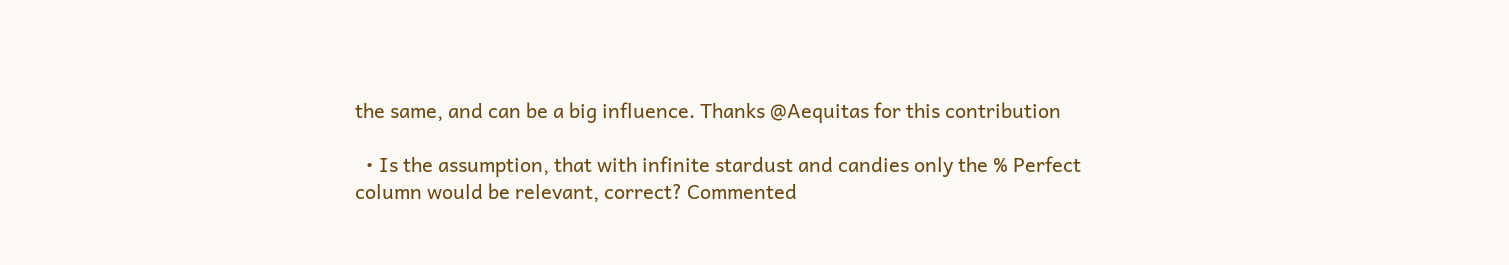the same, and can be a big influence. Thanks @Aequitas for this contribution

  • Is the assumption, that with infinite stardust and candies only the % Perfect column would be relevant, correct? Commented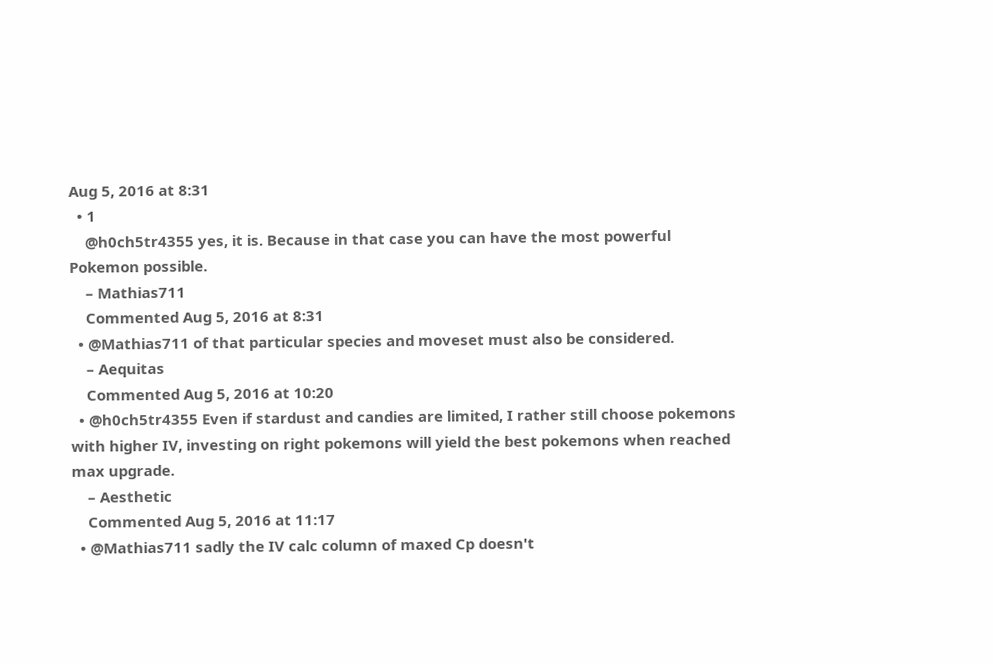Aug 5, 2016 at 8:31
  • 1
    @h0ch5tr4355 yes, it is. Because in that case you can have the most powerful Pokemon possible.
    – Mathias711
    Commented Aug 5, 2016 at 8:31
  • @Mathias711 of that particular species and moveset must also be considered.
    – Aequitas
    Commented Aug 5, 2016 at 10:20
  • @h0ch5tr4355 Even if stardust and candies are limited, I rather still choose pokemons with higher IV, investing on right pokemons will yield the best pokemons when reached max upgrade.
    – Aesthetic
    Commented Aug 5, 2016 at 11:17
  • @Mathias711 sadly the IV calc column of maxed Cp doesn't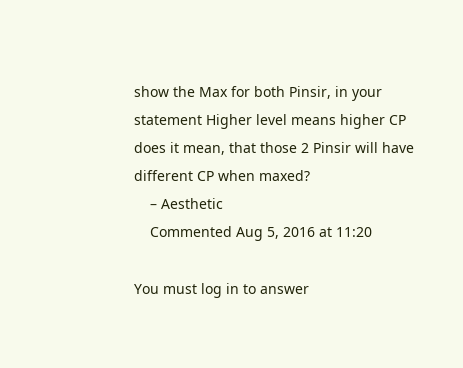show the Max for both Pinsir, in your statement Higher level means higher CP does it mean, that those 2 Pinsir will have different CP when maxed?
    – Aesthetic
    Commented Aug 5, 2016 at 11:20

You must log in to answer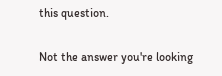this question.

Not the answer you're looking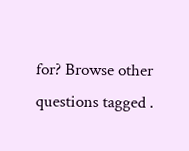for? Browse other questions tagged .